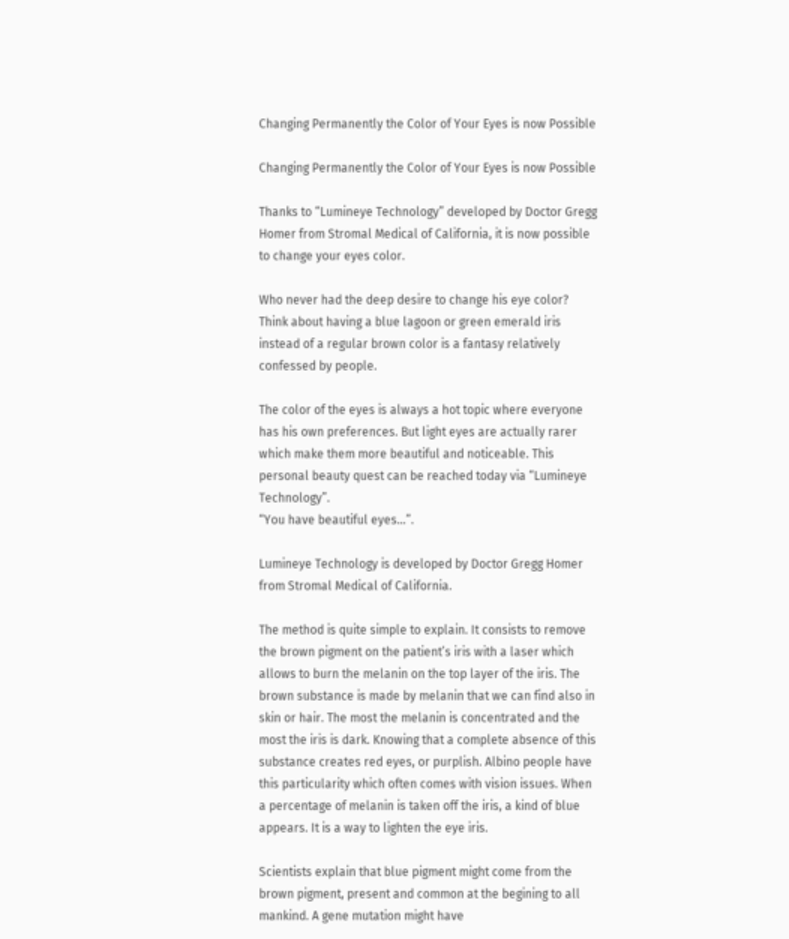Changing Permanently the Color of Your Eyes is now Possible

Changing Permanently the Color of Your Eyes is now Possible

Thanks to “Lumineye Technology” developed by Doctor Gregg Homer from Stromal Medical of California, it is now possible to change your eyes color.

Who never had the deep desire to change his eye color? Think about having a blue lagoon or green emerald iris instead of a regular brown color is a fantasy relatively confessed by people.

The color of the eyes is always a hot topic where everyone has his own preferences. But light eyes are actually rarer which make them more beautiful and noticeable. This personal beauty quest can be reached today via “Lumineye Technology”.
“You have beautiful eyes…”.

Lumineye Technology is developed by Doctor Gregg Homer from Stromal Medical of California.

The method is quite simple to explain. It consists to remove the brown pigment on the patient’s iris with a laser which allows to burn the melanin on the top layer of the iris. The brown substance is made by melanin that we can find also in skin or hair. The most the melanin is concentrated and the most the iris is dark. Knowing that a complete absence of this substance creates red eyes, or purplish. Albino people have this particularity which often comes with vision issues. When a percentage of melanin is taken off the iris, a kind of blue appears. It is a way to lighten the eye iris.

Scientists explain that blue pigment might come from the brown pigment, present and common at the begining to all mankind. A gene mutation might have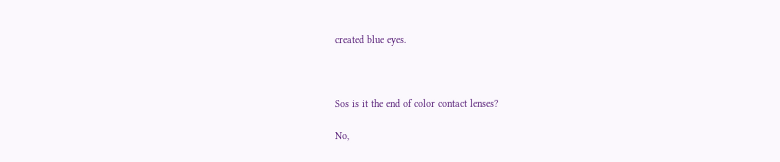created blue eyes.



Sos is it the end of color contact lenses?

No,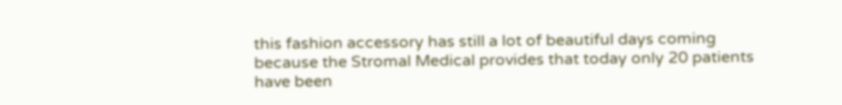this fashion accessory has still a lot of beautiful days coming because the Stromal Medical provides that today only 20 patients have been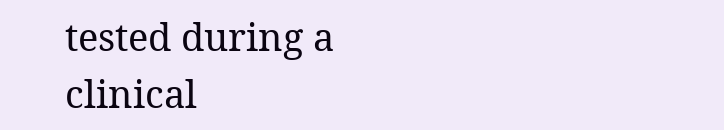tested during a clinical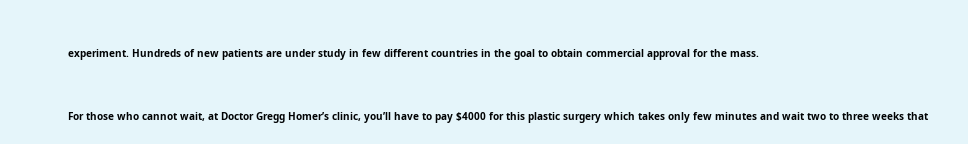experiment. Hundreds of new patients are under study in few different countries in the goal to obtain commercial approval for the mass.


For those who cannot wait, at Doctor Gregg Homer’s clinic, you’ll have to pay $4000 for this plastic surgery which takes only few minutes and wait two to three weeks that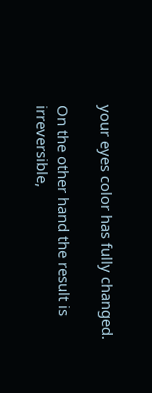your eyes color has fully changed.

On the other hand the result is irreversible,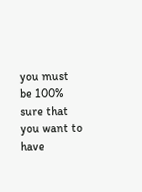you must be 100% sure that you want to have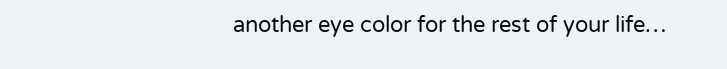another eye color for the rest of your life…